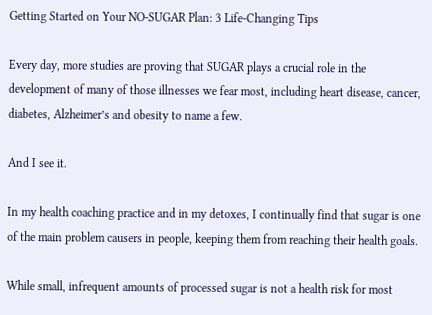Getting Started on Your NO-SUGAR Plan: 3 Life-Changing Tips

Every day, more studies are proving that SUGAR plays a crucial role in the development of many of those illnesses we fear most, including heart disease, cancer, diabetes, Alzheimer’s and obesity to name a few.

And I see it.

In my health coaching practice and in my detoxes, I continually find that sugar is one of the main problem causers in people, keeping them from reaching their health goals.

While small, infrequent amounts of processed sugar is not a health risk for most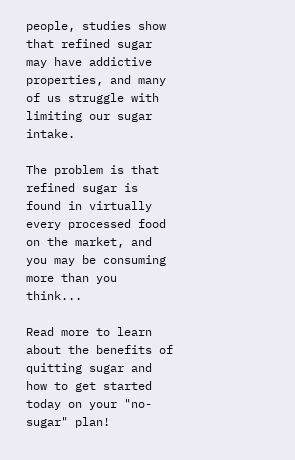people, studies show that refined sugar may have addictive properties, and many of us struggle with limiting our sugar intake.

The problem is that refined sugar is found in virtually every processed food on the market, and you may be consuming more than you think...

Read more to learn about the benefits of quitting sugar and how to get started today on your "no-sugar" plan!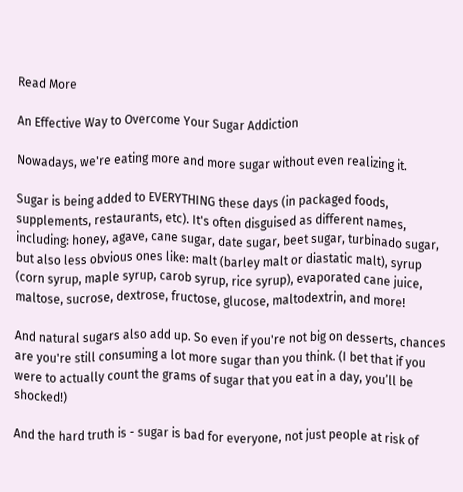Read More

An Effective Way to Overcome Your Sugar Addiction

Nowadays, we're eating more and more sugar without even realizing it.

Sugar is being added to EVERYTHING these days (in packaged foods, supplements, restaurants, etc). It's often disguised as different names, including: honey, agave, cane sugar, date sugar, beet sugar, turbinado sugar, but also less obvious ones like: malt (barley malt or diastatic malt), syrup (corn syrup, maple syrup, carob syrup, rice syrup), evaporated cane juice, maltose, sucrose, dextrose, fructose, glucose, maltodextrin, and more!

And natural sugars also add up. So even if you're not big on desserts, chances are you're still consuming a lot more sugar than you think. (I bet that if you were to actually count the grams of sugar that you eat in a day, you’ll be shocked!)

And the hard truth is - sugar is bad for everyone, not just people at risk of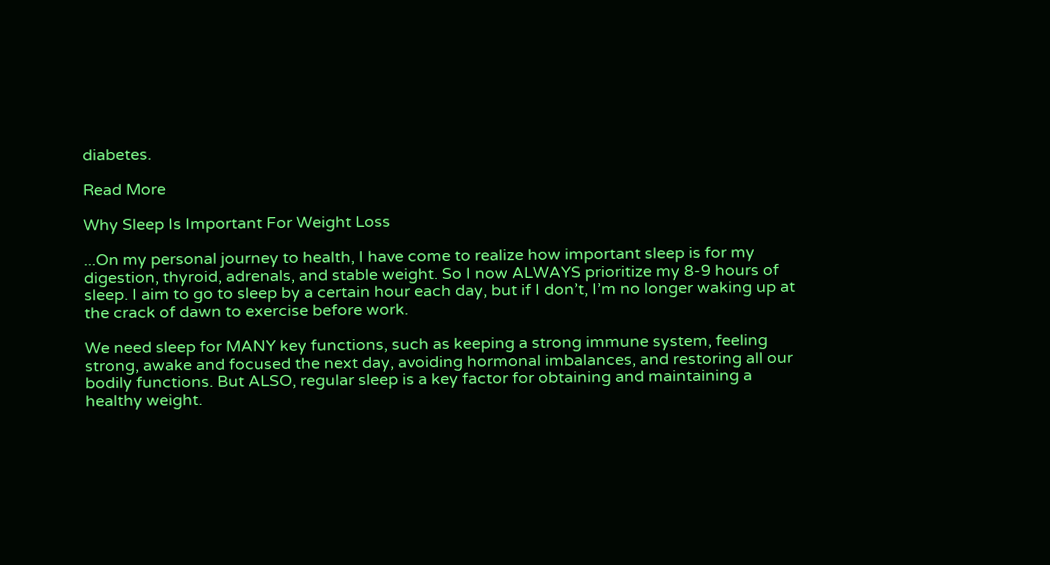diabetes.

Read More

Why Sleep Is Important For Weight Loss

...On my personal journey to health, I have come to realize how important sleep is for my digestion, thyroid, adrenals, and stable weight. So I now ALWAYS prioritize my 8-9 hours of sleep. I aim to go to sleep by a certain hour each day, but if I don’t, I’m no longer waking up at the crack of dawn to exercise before work.

We need sleep for MANY key functions, such as keeping a strong immune system, feeling strong, awake and focused the next day, avoiding hormonal imbalances, and restoring all our bodily functions. But ALSO, regular sleep is a key factor for obtaining and maintaining a healthy weight.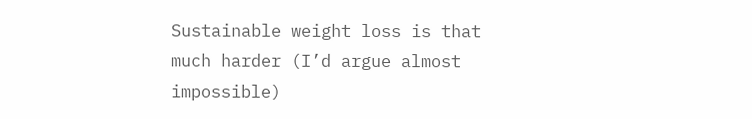Sustainable weight loss is that much harder (I’d argue almost impossible)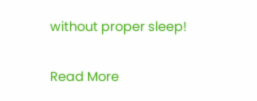without proper sleep!

Read More